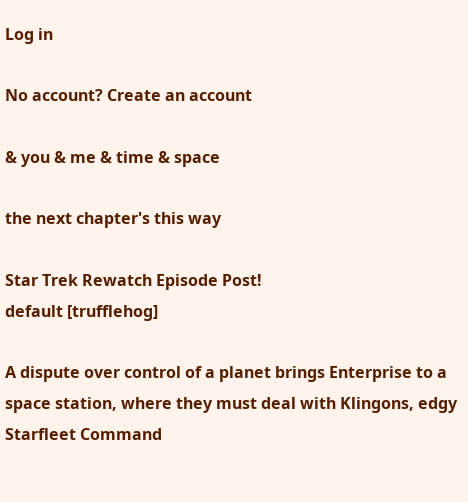Log in

No account? Create an account

& you & me & time & space

the next chapter's this way

Star Trek Rewatch Episode Post!
default [trufflehog]

A dispute over control of a planet brings Enterprise to a space station, where they must deal with Klingons, edgy Starfleet Command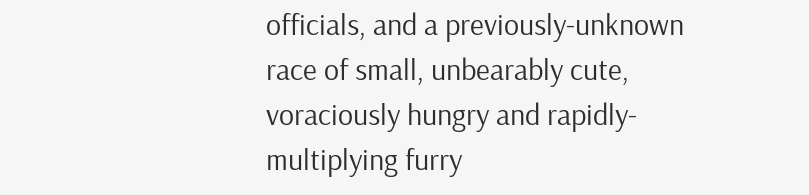officials, and a previously-unknown race of small, unbearably cute, voraciously hungry and rapidly-multiplying furry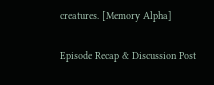creatures. [Memory Alpha]

Episode Recap & Discussion Post